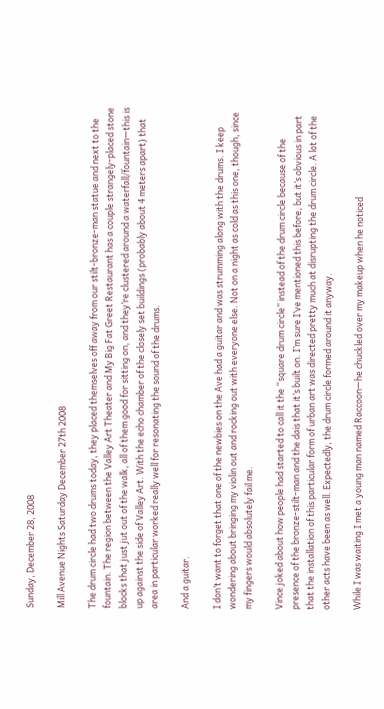Sunday, December 28, 2008

Mill Avenue Nights Saturday December 27th 2008

The drum circle had two drums today, they placed themselves off away from our stilt-bronze-man statue and next to the fountain. The region between the Valley Art Theater and My Big Fat Greet Restaurant has a couple strangely-placed stone blocks that just jut out of the walk, all of them good for sitting on, and they’re clustered around a waterfall/fountain—this is up against the side of Valley Art. With the echo chamber of the closely set buildings (probably about 4 meters apart) that area in particular worked really well for resonating the sound of the drums.

And a guitar.

I don’t want to forget that one of the newbies on the Ave had a guitar and was strumming along with the drums. I keep wondering about bringing my violin out and rocking out with everyone else. Not on a night as cold as this one, though, since my fingers would absolutely fail me.

Vince joked about how people had started to call it the “square drum circle” instead of the drum circle because of the presence of the bronze-stilt-man and the dais that it’s built on. I’m sure I’ve mentioned this before, but it’s obvious in part that the installation of this particular form of urban art was directed pretty much at disrupting the drum circle. A lot of the other acts have been as well. Expectedly, the drum circle formed around it anyway.

While I was waiting I met a young man named Raccoon—he chuckled over my makeup when he noticed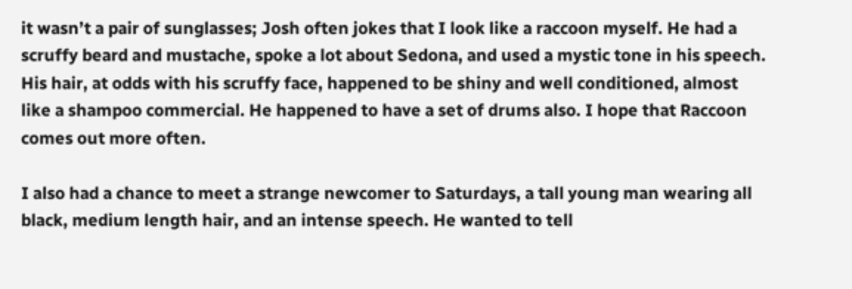it wasn’t a pair of sunglasses; Josh often jokes that I look like a raccoon myself. He had a scruffy beard and mustache, spoke a lot about Sedona, and used a mystic tone in his speech. His hair, at odds with his scruffy face, happened to be shiny and well conditioned, almost like a shampoo commercial. He happened to have a set of drums also. I hope that Raccoon comes out more often.

I also had a chance to meet a strange newcomer to Saturdays, a tall young man wearing all black, medium length hair, and an intense speech. He wanted to tell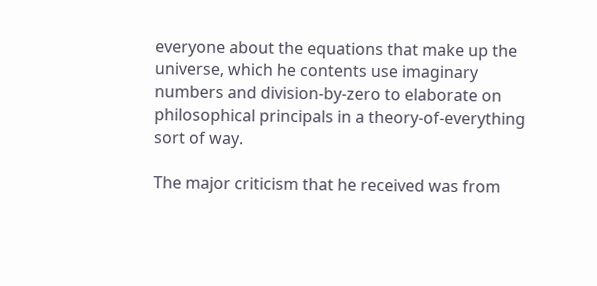everyone about the equations that make up the universe, which he contents use imaginary numbers and division-by-zero to elaborate on philosophical principals in a theory-of-everything sort of way.

The major criticism that he received was from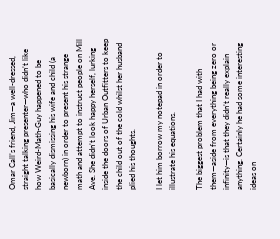Omar Call’s friend, Jim—a well-dressed, straight talking presenter—who didn’t like how Weird-Math-Guy happened to be basically dismissing his wife and child (a newborn) in order to present his strange math and attempt to instruct people on Mill Ave. She didn’t look happy herself, lurking inside the doors of Urban Outfitters to keep the child out of the cold whilst her husband plied his thoughts.

I let him borrow my notepad in order to illustrate his equations.

The biggest problem that I had with them—aside from everything being zero or infinity—is that they didn’t really explain anything. Certainly he had some interesting ideas on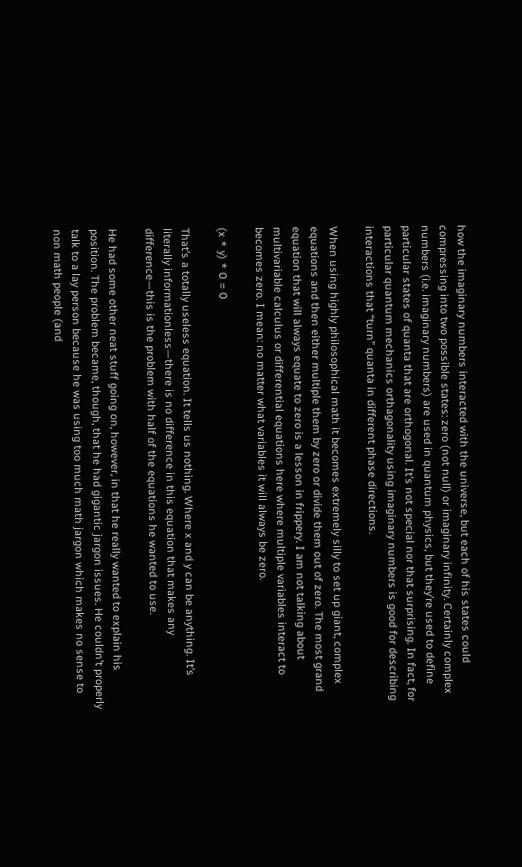how the imaginary numbers interacted with the universe, but each of his states could compressing into two possible states: zero (not null) or imaginary infinity. Certainly complex numbers (i.e. imaginary numbers) are used in quantum physics, but they’re used to define particular states of quanta that are orthogonal. It’s not special nor that surprising. In fact, for particular quantum mechanics orthagonality using imaginary numbers is good for describing interactions that “turn” quanta in different phase directions.

When using highly philosophical math it becomes extremely silly to set up giant, complex equations and then either multiple them by zero or divide them out of zero. The most grand equation that will always equate to zero is a lesson in frippery. I am not talking about multivariable calculus or differential equations here where multiple variables interact to becomes zero. I mean: no matter what variables it will always be zero.

(x * y) * 0 = 0

That’s a totally useless equation. It tells us nothing. Where x and y can be anything. It’s literally informationless—there is no difference in this equation that makes any difference—this is the problem with half of the equations he wanted to use.

He had some other neat stuff going on, however, in that he really wanted to explain his position. The problem became, though, that he had gigantic jargon issues. He couldn’t properly talk to a lay person because he was using too much math jargon which makes no sense to non math people (and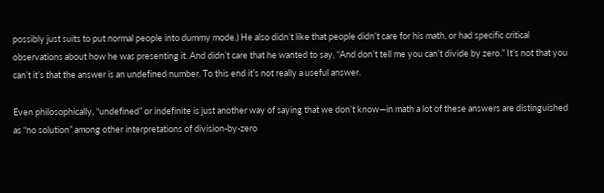possibly just suits to put normal people into dummy mode.) He also didn’t like that people didn’t care for his math, or had specific critical observations about how he was presenting it. And didn’t care that he wanted to say, “And don’t tell me you can’t divide by zero.” It’s not that you can’t it’s that the answer is an undefined number. To this end it’s not really a useful answer.

Even philosophically, “undefined” or indefinite is just another way of saying that we don’t know—in math a lot of these answers are distinguished as “no solution” among other interpretations of division-by-zero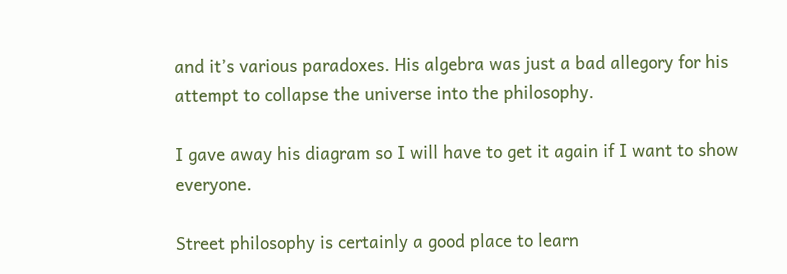and it’s various paradoxes. His algebra was just a bad allegory for his attempt to collapse the universe into the philosophy.

I gave away his diagram so I will have to get it again if I want to show everyone.

Street philosophy is certainly a good place to learn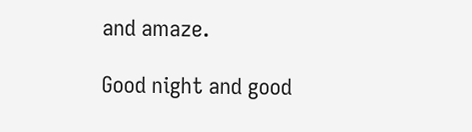and amaze.

Good night and good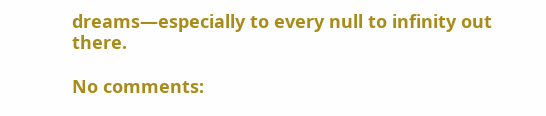dreams—especially to every null to infinity out there.

No comments: